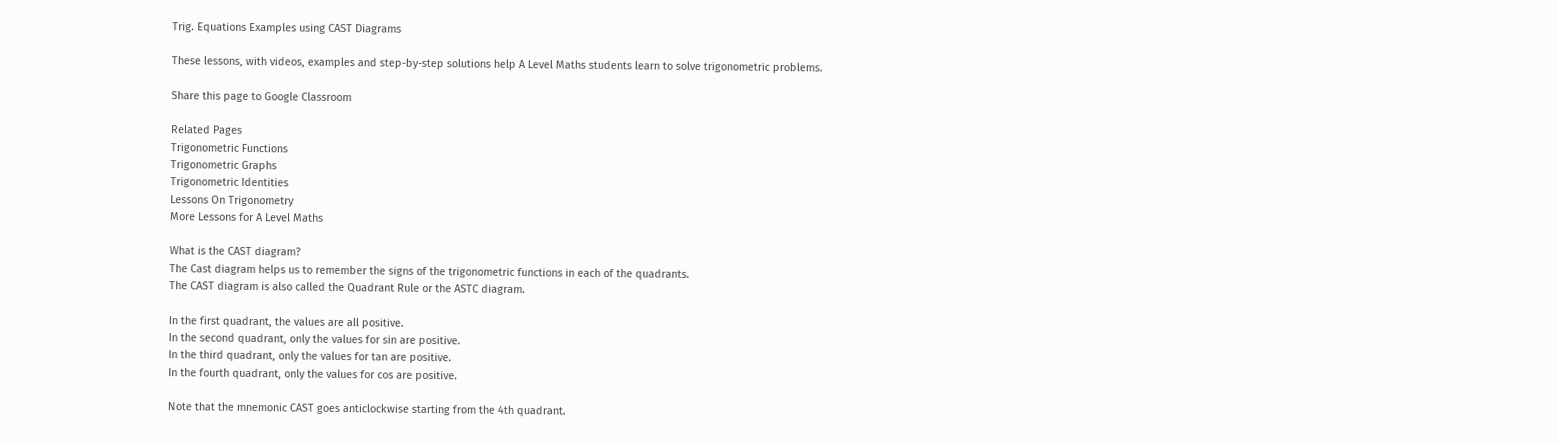Trig. Equations Examples using CAST Diagrams

These lessons, with videos, examples and step-by-step solutions help A Level Maths students learn to solve trigonometric problems.

Share this page to Google Classroom

Related Pages
Trigonometric Functions
Trigonometric Graphs
Trigonometric Identities
Lessons On Trigonometry
More Lessons for A Level Maths

What is the CAST diagram?
The Cast diagram helps us to remember the signs of the trigonometric functions in each of the quadrants.
The CAST diagram is also called the Quadrant Rule or the ASTC diagram.

In the first quadrant, the values are all positive.
In the second quadrant, only the values for sin are positive.
In the third quadrant, only the values for tan are positive.
In the fourth quadrant, only the values for cos are positive.

Note that the mnemonic CAST goes anticlockwise starting from the 4th quadrant.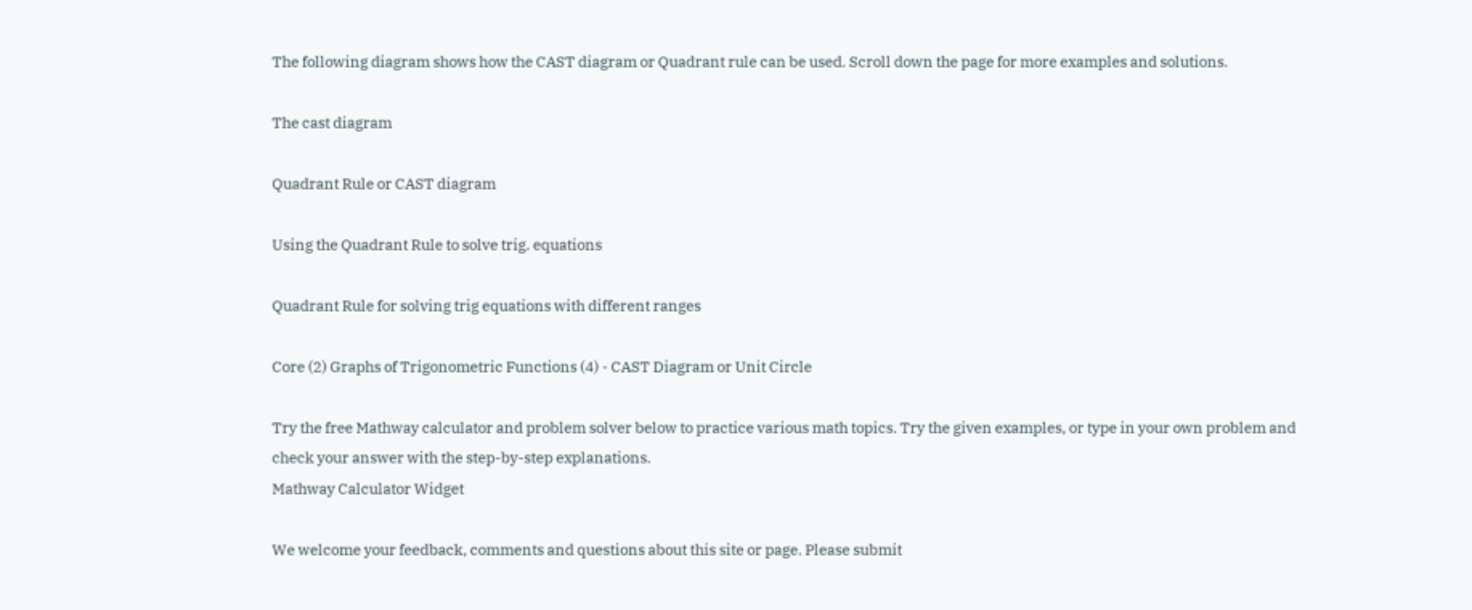The following diagram shows how the CAST diagram or Quadrant rule can be used. Scroll down the page for more examples and solutions.

The cast diagram

Quadrant Rule or CAST diagram

Using the Quadrant Rule to solve trig. equations

Quadrant Rule for solving trig equations with different ranges

Core (2) Graphs of Trigonometric Functions (4) - CAST Diagram or Unit Circle

Try the free Mathway calculator and problem solver below to practice various math topics. Try the given examples, or type in your own problem and check your answer with the step-by-step explanations.
Mathway Calculator Widget

We welcome your feedback, comments and questions about this site or page. Please submit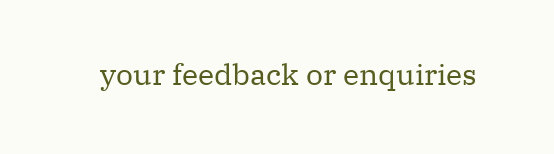your feedback or enquiries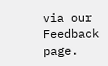via our Feedback page.